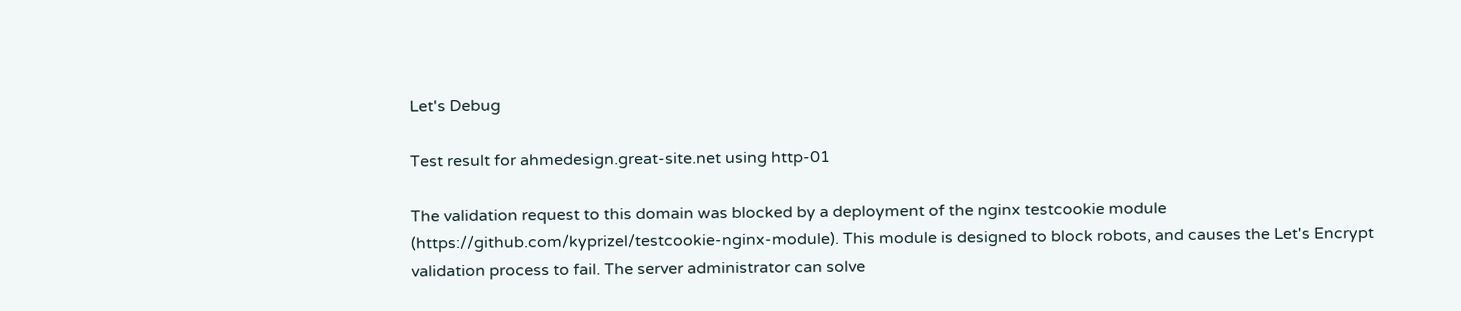Let's Debug

Test result for ahmedesign.great-site.net using http-01

The validation request to this domain was blocked by a deployment of the nginx testcookie module (https://github.com/kyprizel/testcookie-nginx-module). This module is designed to block robots, and causes the Let's Encrypt validation process to fail. The server administrator can solve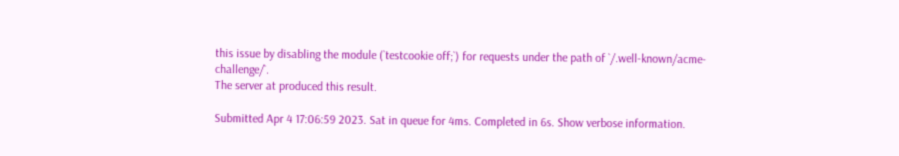this issue by disabling the module (`testcookie off;`) for requests under the path of `/.well-known/acme-challenge/`.
The server at produced this result.

Submitted Apr 4 17:06:59 2023. Sat in queue for 4ms. Completed in 6s. Show verbose information.